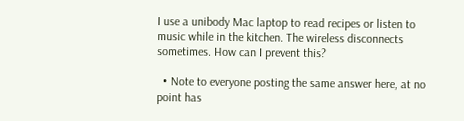I use a unibody Mac laptop to read recipes or listen to music while in the kitchen. The wireless disconnects sometimes. How can I prevent this?

  • Note to everyone posting the same answer here, at no point has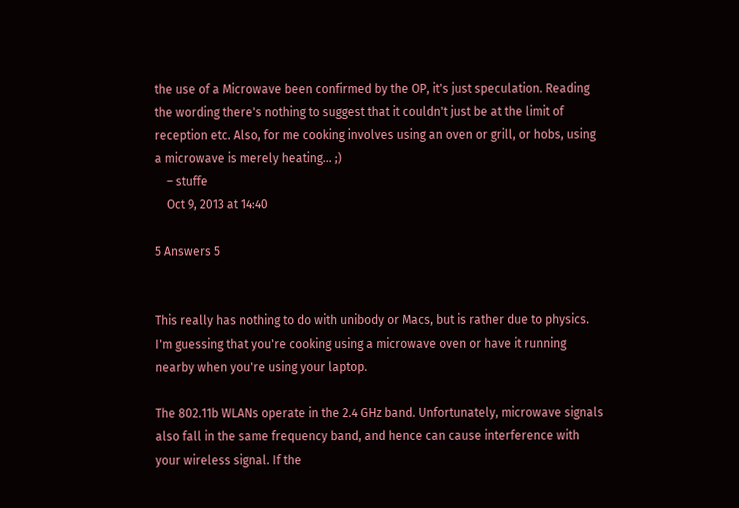the use of a Microwave been confirmed by the OP, it's just speculation. Reading the wording there's nothing to suggest that it couldn't just be at the limit of reception etc. Also, for me cooking involves using an oven or grill, or hobs, using a microwave is merely heating... ;)
    – stuffe
    Oct 9, 2013 at 14:40

5 Answers 5


This really has nothing to do with unibody or Macs, but is rather due to physics. I'm guessing that you're cooking using a microwave oven or have it running nearby when you're using your laptop.

The 802.11b WLANs operate in the 2.4 GHz band. Unfortunately, microwave signals also fall in the same frequency band, and hence can cause interference with your wireless signal. If the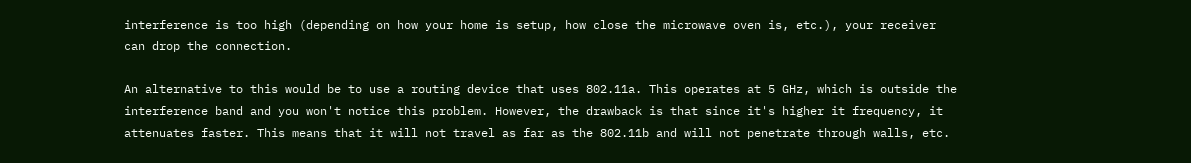interference is too high (depending on how your home is setup, how close the microwave oven is, etc.), your receiver can drop the connection.

An alternative to this would be to use a routing device that uses 802.11a. This operates at 5 GHz, which is outside the interference band and you won't notice this problem. However, the drawback is that since it's higher it frequency, it attenuates faster. This means that it will not travel as far as the 802.11b and will not penetrate through walls, etc.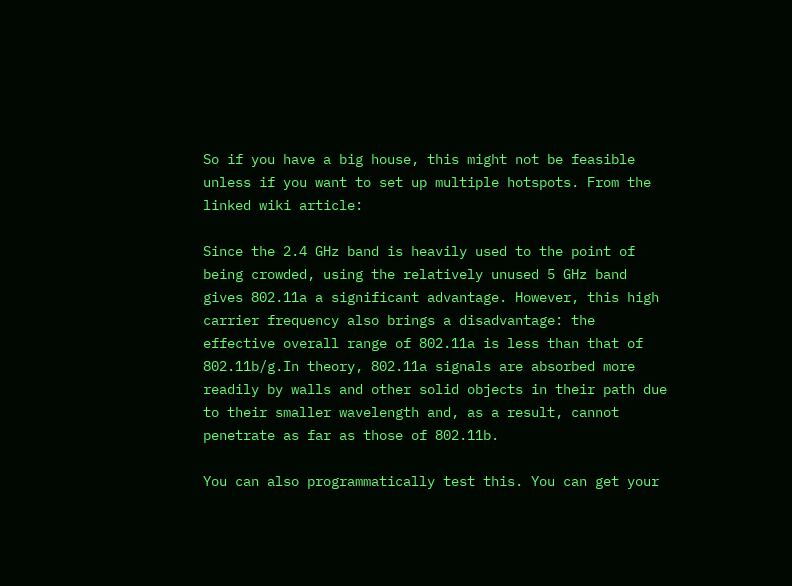So if you have a big house, this might not be feasible unless if you want to set up multiple hotspots. From the linked wiki article:

Since the 2.4 GHz band is heavily used to the point of being crowded, using the relatively unused 5 GHz band gives 802.11a a significant advantage. However, this high carrier frequency also brings a disadvantage: the effective overall range of 802.11a is less than that of 802.11b/g.In theory, 802.11a signals are absorbed more readily by walls and other solid objects in their path due to their smaller wavelength and, as a result, cannot penetrate as far as those of 802.11b.

You can also programmatically test this. You can get your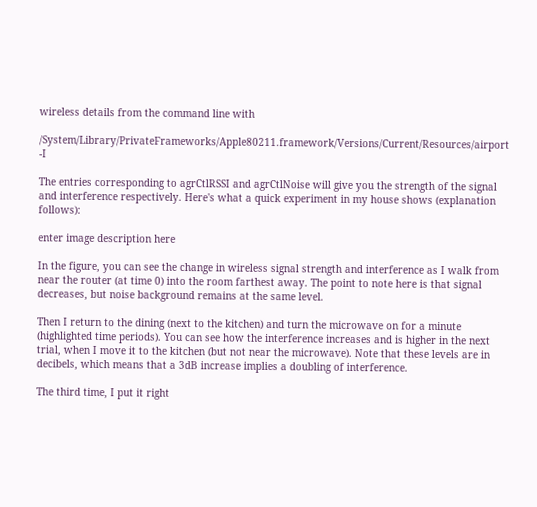wireless details from the command line with

/System/Library/PrivateFrameworks/Apple80211.framework/Versions/Current/Resources/airport -I

The entries corresponding to agrCtlRSSI and agrCtlNoise will give you the strength of the signal and interference respectively. Here's what a quick experiment in my house shows (explanation follows):

enter image description here

In the figure, you can see the change in wireless signal strength and interference as I walk from near the router (at time 0) into the room farthest away. The point to note here is that signal decreases, but noise background remains at the same level.

Then I return to the dining (next to the kitchen) and turn the microwave on for a minute (highlighted time periods). You can see how the interference increases and is higher in the next trial, when I move it to the kitchen (but not near the microwave). Note that these levels are in decibels, which means that a 3dB increase implies a doubling of interference.

The third time, I put it right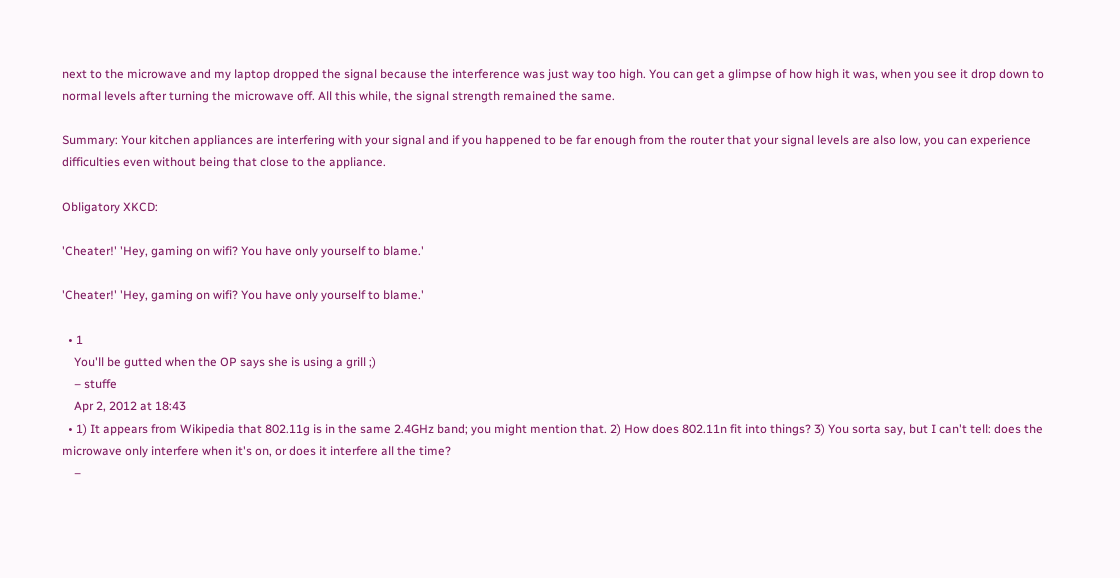next to the microwave and my laptop dropped the signal because the interference was just way too high. You can get a glimpse of how high it was, when you see it drop down to normal levels after turning the microwave off. All this while, the signal strength remained the same.

Summary: Your kitchen appliances are interfering with your signal and if you happened to be far enough from the router that your signal levels are also low, you can experience difficulties even without being that close to the appliance.

Obligatory XKCD:

'Cheater!' 'Hey, gaming on wifi? You have only yourself to blame.'

'Cheater!' 'Hey, gaming on wifi? You have only yourself to blame.'

  • 1
    You'll be gutted when the OP says she is using a grill ;)
    – stuffe
    Apr 2, 2012 at 18:43
  • 1) It appears from Wikipedia that 802.11g is in the same 2.4GHz band; you might mention that. 2) How does 802.11n fit into things? 3) You sorta say, but I can't tell: does the microwave only interfere when it's on, or does it interfere all the time?
    –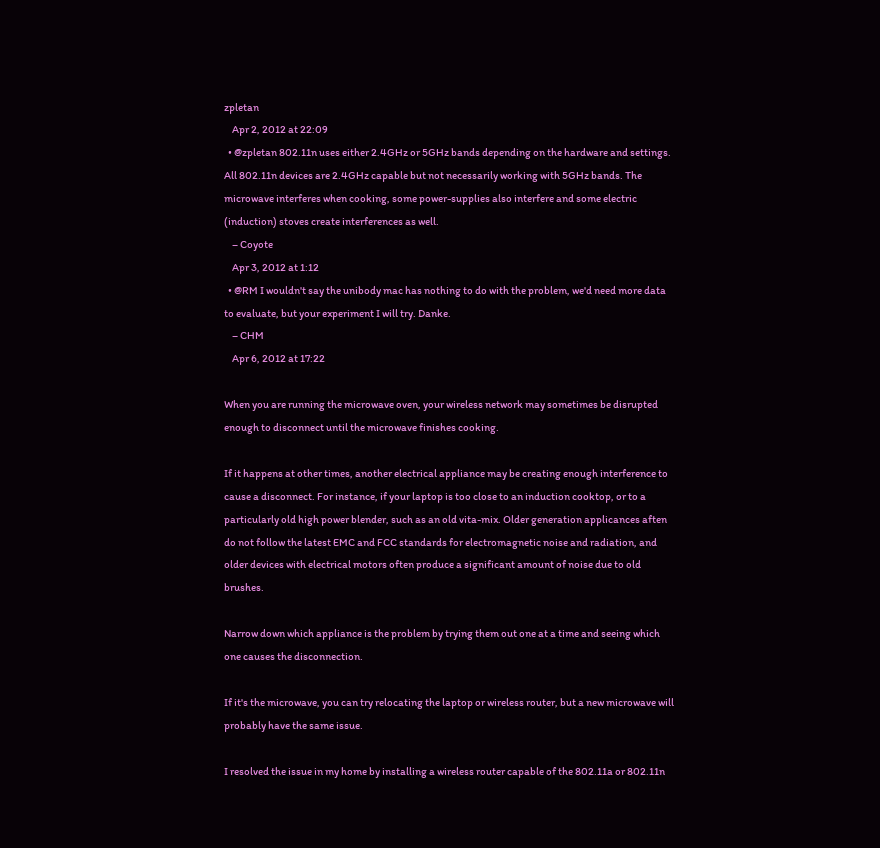zpletan
    Apr 2, 2012 at 22:09
  • @zpletan 802.11n uses either 2.4GHz or 5GHz bands depending on the hardware and settings. All 802.11n devices are 2.4GHz capable but not necessarily working with 5GHz bands. The microwave interferes when cooking, some power-supplies also interfere and some electric (induction) stoves create interferences as well.
    – Coyote
    Apr 3, 2012 at 1:12
  • @RM I wouldn't say the unibody mac has nothing to do with the problem, we'd need more data to evaluate, but your experiment I will try. Danke.
    – CHM
    Apr 6, 2012 at 17:22

When you are running the microwave oven, your wireless network may sometimes be disrupted enough to disconnect until the microwave finishes cooking.

If it happens at other times, another electrical appliance may be creating enough interference to cause a disconnect. For instance, if your laptop is too close to an induction cooktop, or to a particularly old high power blender, such as an old vita-mix. Older generation applicances aften do not follow the latest EMC and FCC standards for electromagnetic noise and radiation, and older devices with electrical motors often produce a significant amount of noise due to old brushes.

Narrow down which appliance is the problem by trying them out one at a time and seeing which one causes the disconnection.

If it's the microwave, you can try relocating the laptop or wireless router, but a new microwave will probably have the same issue.

I resolved the issue in my home by installing a wireless router capable of the 802.11a or 802.11n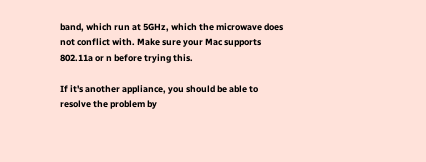band, which run at 5GHz, which the microwave does not conflict with. Make sure your Mac supports 802.11a or n before trying this.

If it's another appliance, you should be able to resolve the problem by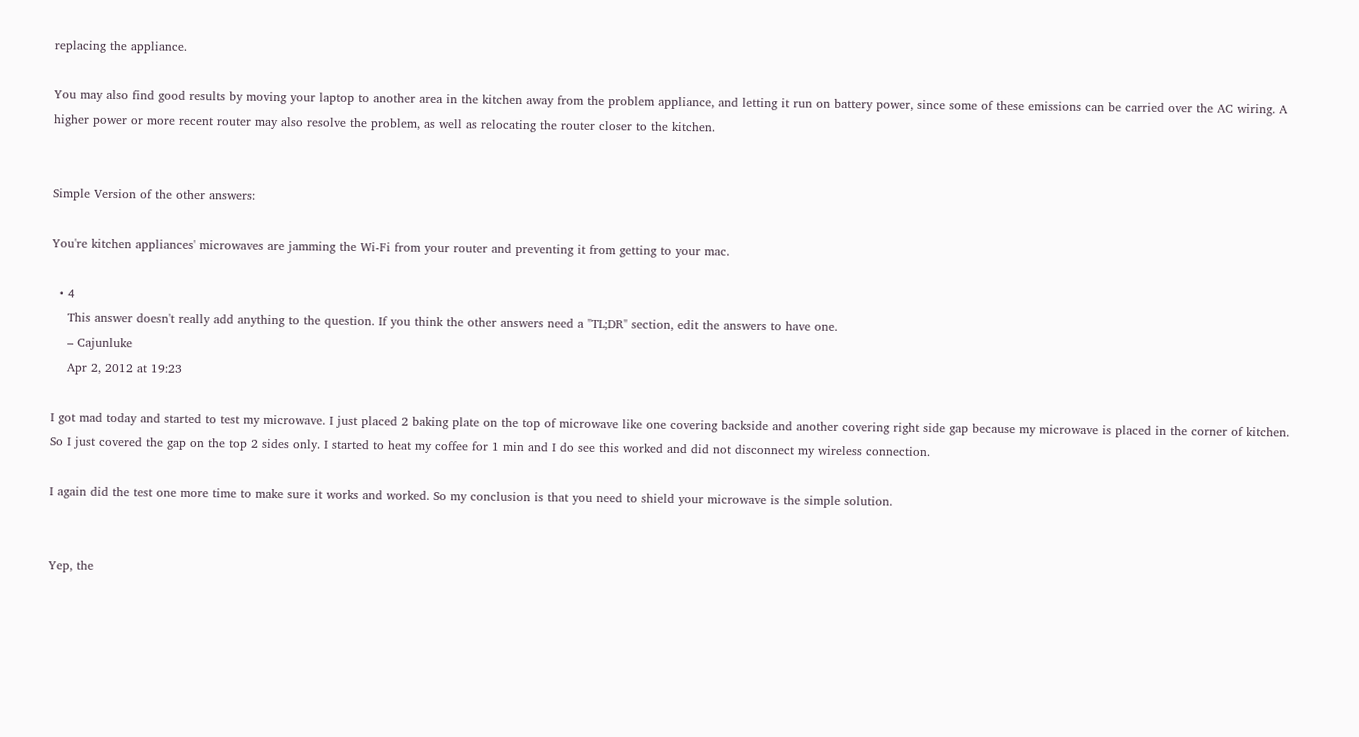replacing the appliance.

You may also find good results by moving your laptop to another area in the kitchen away from the problem appliance, and letting it run on battery power, since some of these emissions can be carried over the AC wiring. A higher power or more recent router may also resolve the problem, as well as relocating the router closer to the kitchen.


Simple Version of the other answers:

You're kitchen appliances' microwaves are jamming the Wi-Fi from your router and preventing it from getting to your mac.

  • 4
    This answer doesn't really add anything to the question. If you think the other answers need a "TL;DR" section, edit the answers to have one.
    – Cajunluke
    Apr 2, 2012 at 19:23

I got mad today and started to test my microwave. I just placed 2 baking plate on the top of microwave like one covering backside and another covering right side gap because my microwave is placed in the corner of kitchen. So I just covered the gap on the top 2 sides only. I started to heat my coffee for 1 min and I do see this worked and did not disconnect my wireless connection.

I again did the test one more time to make sure it works and worked. So my conclusion is that you need to shield your microwave is the simple solution.


Yep, the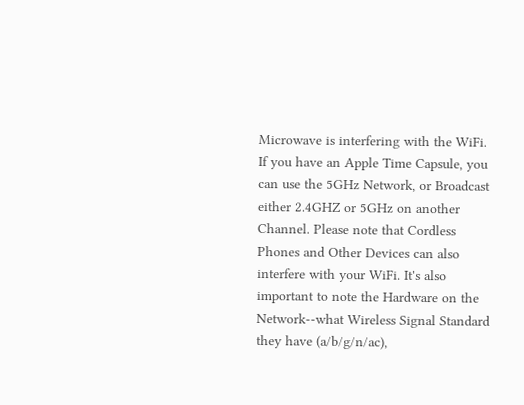Microwave is interfering with the WiFi. If you have an Apple Time Capsule, you can use the 5GHz Network, or Broadcast either 2.4GHZ or 5GHz on another Channel. Please note that Cordless Phones and Other Devices can also interfere with your WiFi. It's also important to note the Hardware on the Network--what Wireless Signal Standard they have (a/b/g/n/ac),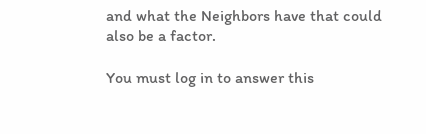and what the Neighbors have that could also be a factor.

You must log in to answer this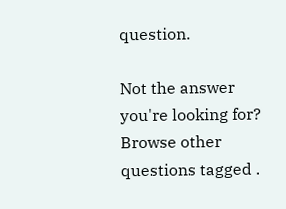question.

Not the answer you're looking for? Browse other questions tagged .